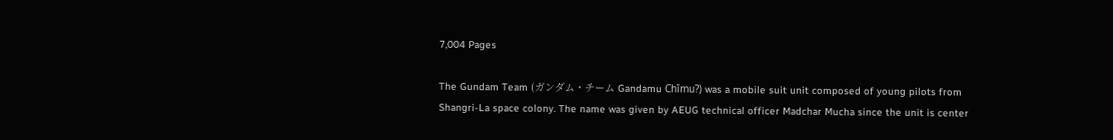7,004 Pages

The Gundam Team (ガンダム・チーム Gandamu Chīmu?) was a mobile suit unit composed of young pilots from Shangri-La space colony. The name was given by AEUG technical officer Madchar Mucha since the unit is center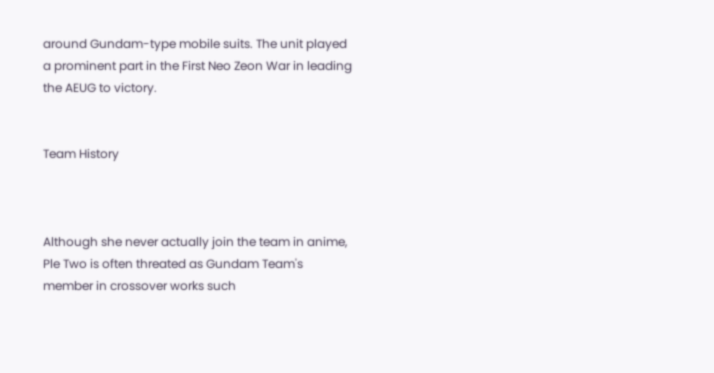around Gundam-type mobile suits. The unit played a prominent part in the First Neo Zeon War in leading the AEUG to victory.


Team History



Although she never actually join the team in anime, Ple Two is often threated as Gundam Team's member in crossover works such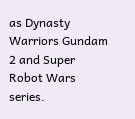as Dynasty Warriors Gundam 2 and Super Robot Wars series.